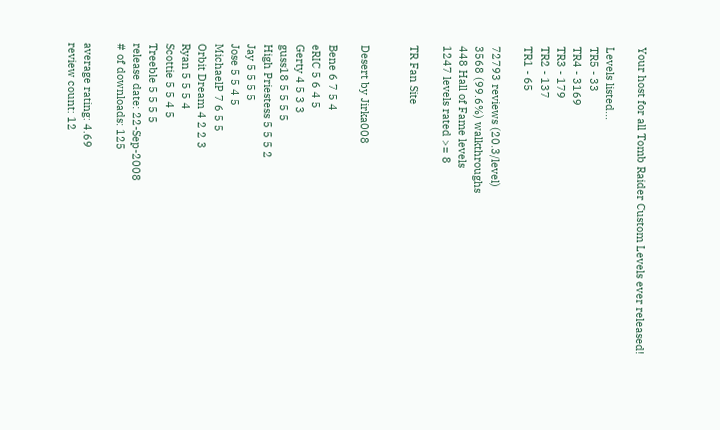Your host for all Tomb Raider Custom Levels ever released!

Levels listed...
TR5 - 33
TR4 - 3169
TR3 - 179
TR2 - 137
TR1 - 65

72793 reviews (20.3/level)
3568 (99.6%) walkthroughs
448 Hall of Fame levels
1247 levels rated >= 8

TR Fan Site


Desert by Jirka008

Bene 6 7 5 4
eRIC 5 6 4 5
Gerty 4 5 3 3
guss18 5 5 5 5
High Priestess 5 5 5 2
Jay 5 5 5 5
Jose 5 5 4 5
MichaelP 7 6 5 5
Orbit Dream 4 2 2 3
Ryan 5 5 5 4
Scottie 5 5 4 5
Treeble 5 5 5 5
release date: 22-Sep-2008
# of downloads: 125

average rating: 4.69
review count: 12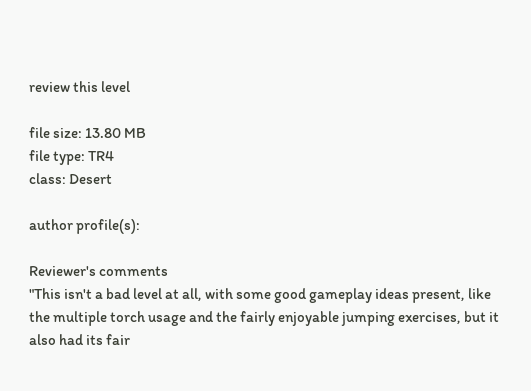review this level

file size: 13.80 MB
file type: TR4
class: Desert

author profile(s):

Reviewer's comments
"This isn't a bad level at all, with some good gameplay ideas present, like the multiple torch usage and the fairly enjoyable jumping exercises, but it also had its fair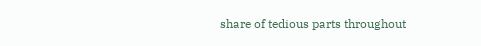share of tedious parts throughout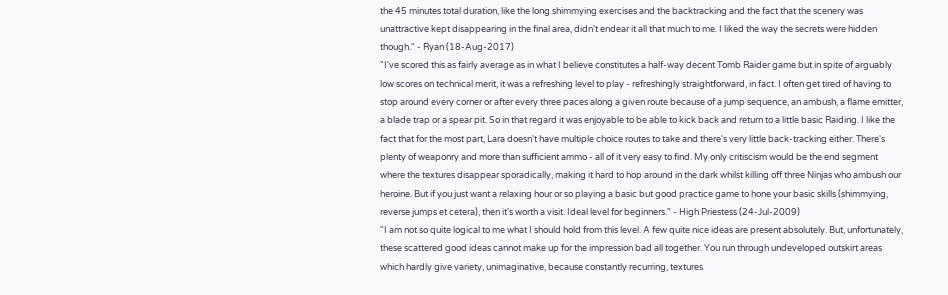the 45 minutes total duration, like the long shimmying exercises and the backtracking and the fact that the scenery was unattractive kept disappearing in the final area, didn't endear it all that much to me. I liked the way the secrets were hidden though." - Ryan (18-Aug-2017)
"I've scored this as fairly average as in what I believe constitutes a half-way decent Tomb Raider game but in spite of arguably low scores on technical merit, it was a refreshing level to play - refreshingly straightforward, in fact. I often get tired of having to stop around every corner or after every three paces along a given route because of a jump sequence, an ambush, a flame emitter, a blade trap or a spear pit. So in that regard it was enjoyable to be able to kick back and return to a little basic Raiding. I like the fact that for the most part, Lara doesn't have multiple choice routes to take and there's very little back-tracking either. There's plenty of weaponry and more than sufficient ammo - all of it very easy to find. My only critiscism would be the end segment where the textures disappear sporadically, making it hard to hop around in the dark whilst killing off three Ninjas who ambush our heroine. But if you just want a relaxing hour or so playing a basic but good practice game to hone your basic skills (shimmying, reverse jumps et cetera), then it's worth a visit. Ideal level for beginners." - High Priestess (24-Jul-2009)
"I am not so quite logical to me what I should hold from this level. A few quite nice ideas are present absolutely. But, unfortunately, these scattered good ideas cannot make up for the impression bad all together. You run through undeveloped outskirt areas which hardly give variety, unimaginative, because constantly recurring, textures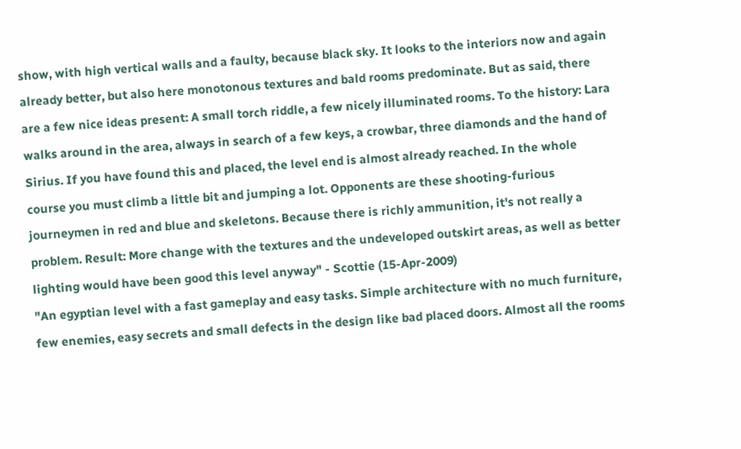show, with high vertical walls and a faulty, because black sky. It looks to the interiors now and again already better, but also here monotonous textures and bald rooms predominate. But as said, there are a few nice ideas present: A small torch riddle, a few nicely illuminated rooms. To the history: Lara walks around in the area, always in search of a few keys, a crowbar, three diamonds and the hand of Sirius. If you have found this and placed, the level end is almost already reached. In the whole course you must climb a little bit and jumping a lot. Opponents are these shooting-furious journeymen in red and blue and skeletons. Because there is richly ammunition, it's not really a problem. Result: More change with the textures and the undeveloped outskirt areas, as well as better lighting would have been good this level anyway" - Scottie (15-Apr-2009)
"An egyptian level with a fast gameplay and easy tasks. Simple architecture with no much furniture, few enemies, easy secrets and small defects in the design like bad placed doors. Almost all the rooms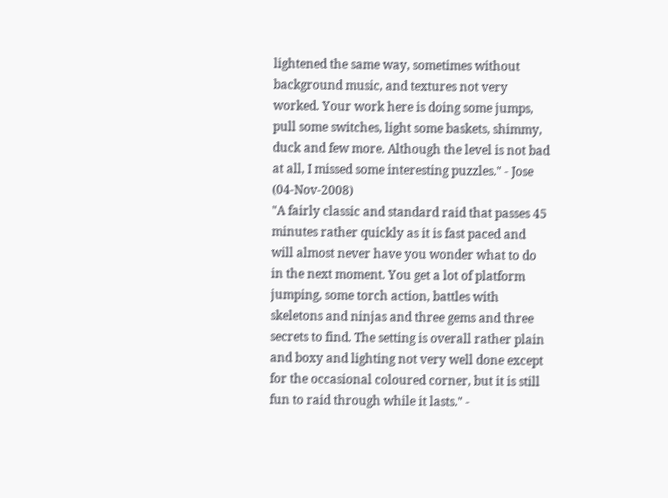lightened the same way, sometimes without background music, and textures not very worked. Your work here is doing some jumps, pull some switches, light some baskets, shimmy, duck and few more. Although the level is not bad at all, I missed some interesting puzzles." - Jose (04-Nov-2008)
"A fairly classic and standard raid that passes 45 minutes rather quickly as it is fast paced and will almost never have you wonder what to do in the next moment. You get a lot of platform jumping, some torch action, battles with skeletons and ninjas and three gems and three secrets to find. The setting is overall rather plain and boxy and lighting not very well done except for the occasional coloured corner, but it is still fun to raid through while it lasts." -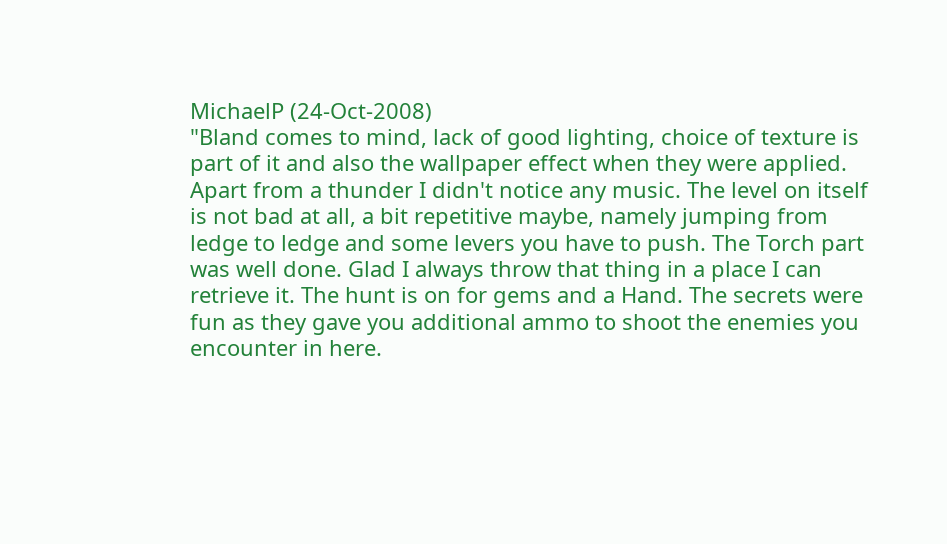MichaelP (24-Oct-2008)
"Bland comes to mind, lack of good lighting, choice of texture is part of it and also the wallpaper effect when they were applied. Apart from a thunder I didn't notice any music. The level on itself is not bad at all, a bit repetitive maybe, namely jumping from ledge to ledge and some levers you have to push. The Torch part was well done. Glad I always throw that thing in a place I can retrieve it. The hunt is on for gems and a Hand. The secrets were fun as they gave you additional ammo to shoot the enemies you encounter in here.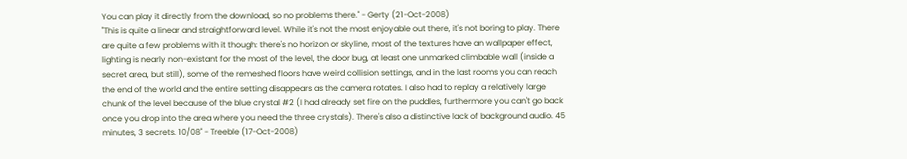You can play it directly from the download, so no problems there." - Gerty (21-Oct-2008)
"This is quite a linear and straightforward level. While it's not the most enjoyable out there, it's not boring to play. There are quite a few problems with it though: there's no horizon or skyline, most of the textures have an wallpaper effect, lighting is nearly non-existant for the most of the level, the door bug, at least one unmarked climbable wall (inside a secret area, but still), some of the remeshed floors have weird collision settings, and in the last rooms you can reach the end of the world and the entire setting disappears as the camera rotates. I also had to replay a relatively large chunk of the level because of the blue crystal #2 (I had already set fire on the puddles, furthermore you can't go back once you drop into the area where you need the three crystals). There's also a distinctive lack of background audio. 45 minutes, 3 secrets. 10/08" - Treeble (17-Oct-2008)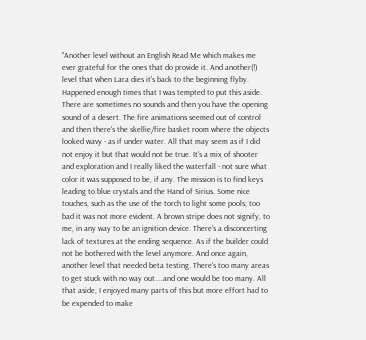"Another level without an English Read Me which makes me ever grateful for the ones that do provide it. And another(!) level that when Lara dies it's back to the beginning flyby. Happened enough times that I was tempted to put this aside. There are sometimes no sounds and then you have the opening sound of a desert. The fire animations seemed out of control and then there's the skellie/fire basket room where the objects looked wavy - as if under water. All that may seem as if I did not enjoy it but that would not be true. It's a mix of shooter and exploration and I really liked the waterfall - not sure what color it was supposed to be, if any. The mission is to find keys leading to blue crystals and the Hand of Sirius. Some nice touches, such as the use of the torch to light some pools; too bad it was not more evident. A brown stripe does not signify, to me, in any way to be an ignition device. There's a disconcerting lack of textures at the ending sequence. As if the builder could not be bothered with the level anymore. And once again, another level that needed beta testing. There's too many areas to get stuck with no way out....and one would be too many. All that aside, I enjoyed many parts of this but more effort had to be expended to make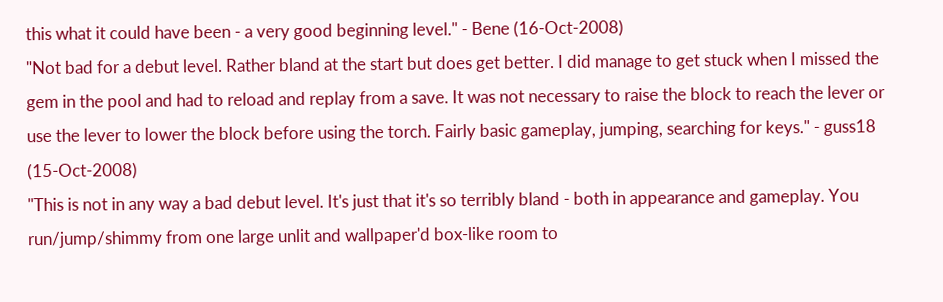this what it could have been - a very good beginning level." - Bene (16-Oct-2008)
"Not bad for a debut level. Rather bland at the start but does get better. I did manage to get stuck when I missed the gem in the pool and had to reload and replay from a save. It was not necessary to raise the block to reach the lever or use the lever to lower the block before using the torch. Fairly basic gameplay, jumping, searching for keys." - guss18 (15-Oct-2008)
"This is not in any way a bad debut level. It's just that it's so terribly bland - both in appearance and gameplay. You run/jump/shimmy from one large unlit and wallpaper'd box-like room to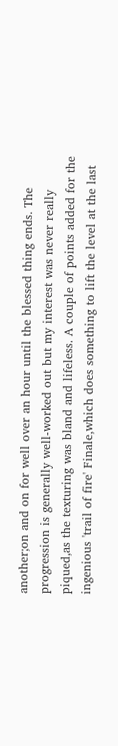another;on and on for well over an hour until the blessed thing ends. The progression is generally well-worked out but my interest was never really piqued,as the texturing was bland and lifeless. A couple of points added for the ingenious 'trail of fire' Finale,which does something to lift the level at the last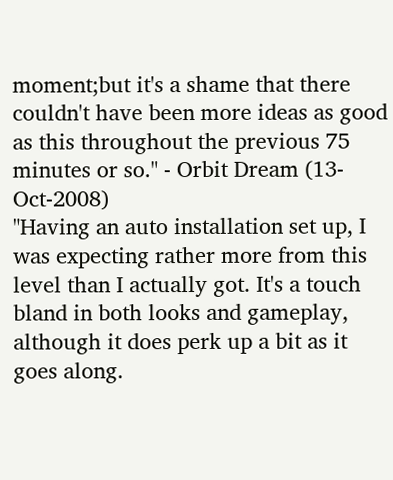moment;but it's a shame that there couldn't have been more ideas as good as this throughout the previous 75 minutes or so." - Orbit Dream (13-Oct-2008)
"Having an auto installation set up, I was expecting rather more from this level than I actually got. It's a touch bland in both looks and gameplay, although it does perk up a bit as it goes along.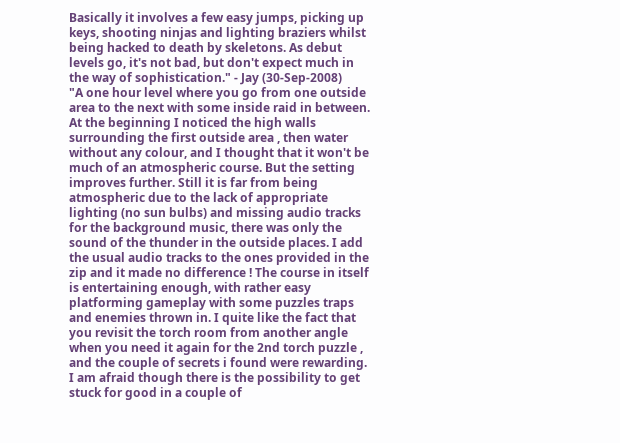Basically it involves a few easy jumps, picking up keys, shooting ninjas and lighting braziers whilst being hacked to death by skeletons. As debut levels go, it's not bad, but don't expect much in the way of sophistication." - Jay (30-Sep-2008)
"A one hour level where you go from one outside area to the next with some inside raid in between. At the beginning I noticed the high walls surrounding the first outside area , then water without any colour, and I thought that it won't be much of an atmospheric course. But the setting improves further. Still it is far from being atmospheric due to the lack of appropriate lighting (no sun bulbs) and missing audio tracks for the background music, there was only the sound of the thunder in the outside places. I add the usual audio tracks to the ones provided in the zip and it made no difference ! The course in itself is entertaining enough, with rather easy platforming gameplay with some puzzles traps and enemies thrown in. I quite like the fact that you revisit the torch room from another angle when you need it again for the 2nd torch puzzle , and the couple of secrets i found were rewarding. I am afraid though there is the possibility to get stuck for good in a couple of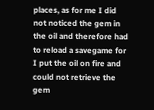places, as for me I did not noticed the gem in the oil and therefore had to reload a savegame for I put the oil on fire and could not retrieve the gem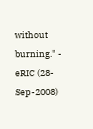without burning." - eRIC (28-Sep-2008)